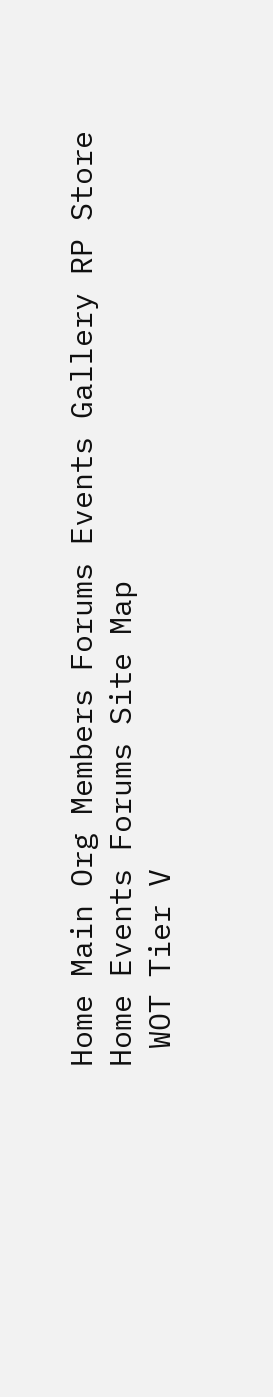Home Main Org Members Forums Events Gallery RP Store
Home Events Forums Site Map
 WOT Tier V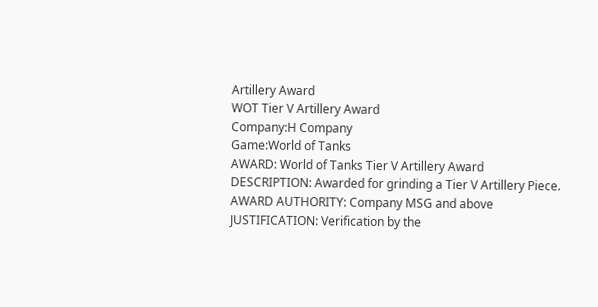Artillery Award
WOT Tier V Artillery Award
Company:H Company
Game:World of Tanks
AWARD: World of Tanks Tier V Artillery Award
DESCRIPTION: Awarded for grinding a Tier V Artillery Piece.
AWARD AUTHORITY: Company MSG and above
JUSTIFICATION: Verification by the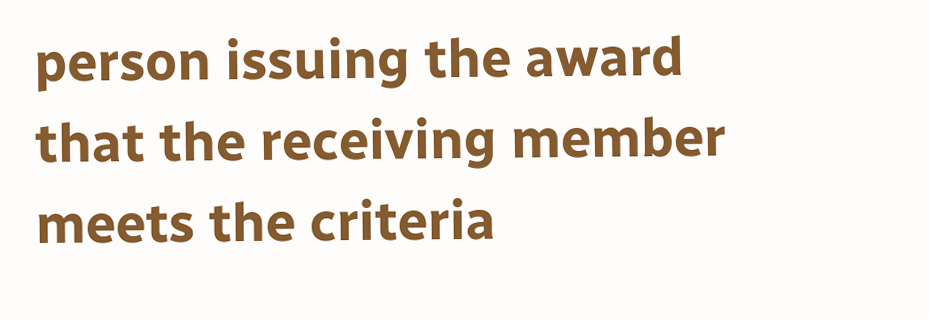person issuing the award that the receiving member meets the criteria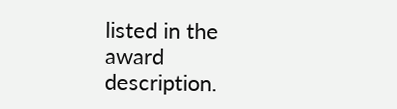listed in the award description.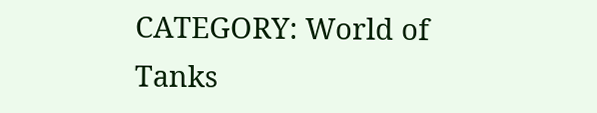CATEGORY: World of Tanks